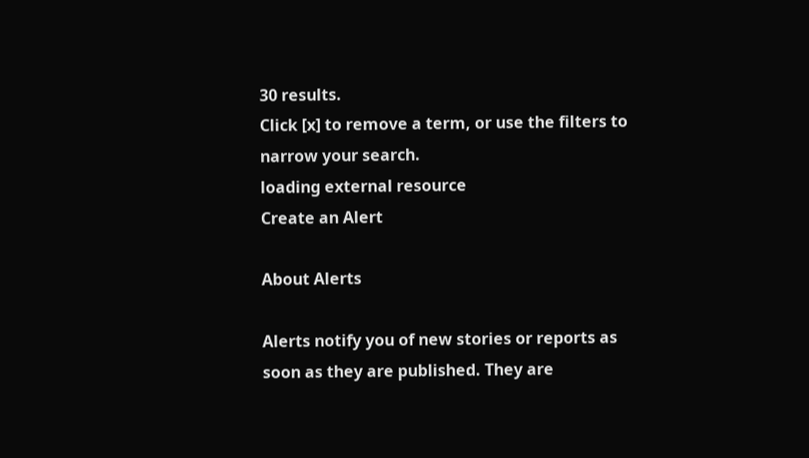30 results.
Click [x] to remove a term, or use the filters to narrow your search.
loading external resource
Create an Alert

About Alerts

Alerts notify you of new stories or reports as soon as they are published. They are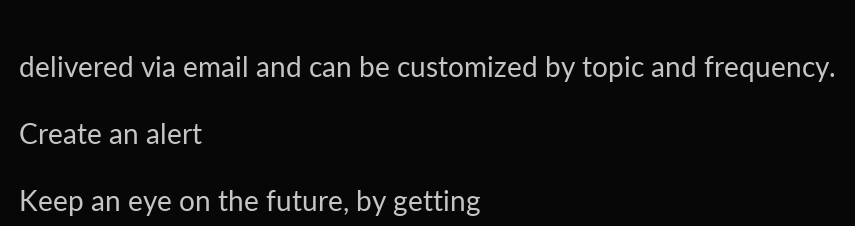delivered via email and can be customized by topic and frequency.

Create an alert

Keep an eye on the future, by getting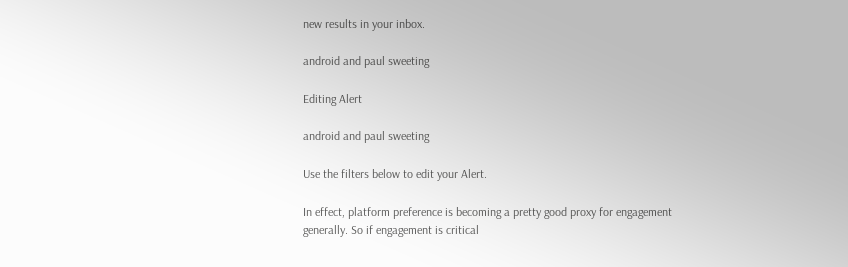new results in your inbox.

android and paul sweeting

Editing Alert

android and paul sweeting

Use the filters below to edit your Alert.

In effect, platform preference is becoming a pretty good proxy for engagement generally. So if engagement is critical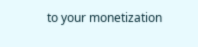to your monetization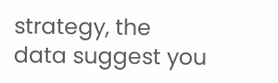strategy, the data suggest you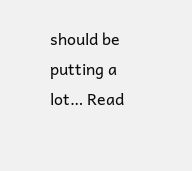should be putting a lot… Read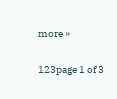more »

123page 1 of 3